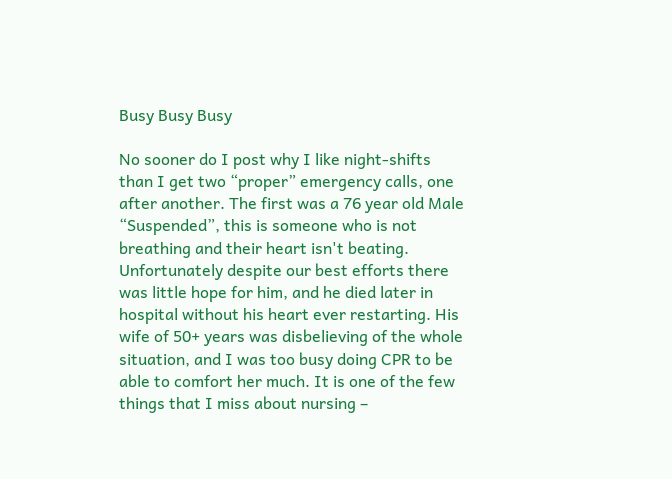Busy Busy Busy

No sooner do I post why I like night-shifts than I get two “proper” emergency calls, one after another. The first was a 76 year old Male “Suspended”, this is someone who is not breathing and their heart isn't beating. Unfortunately despite our best efforts there was little hope for him, and he died later in hospital without his heart ever restarting. His wife of 50+ years was disbelieving of the whole situation, and I was too busy doing CPR to be able to comfort her much. It is one of the few things that I miss about nursing –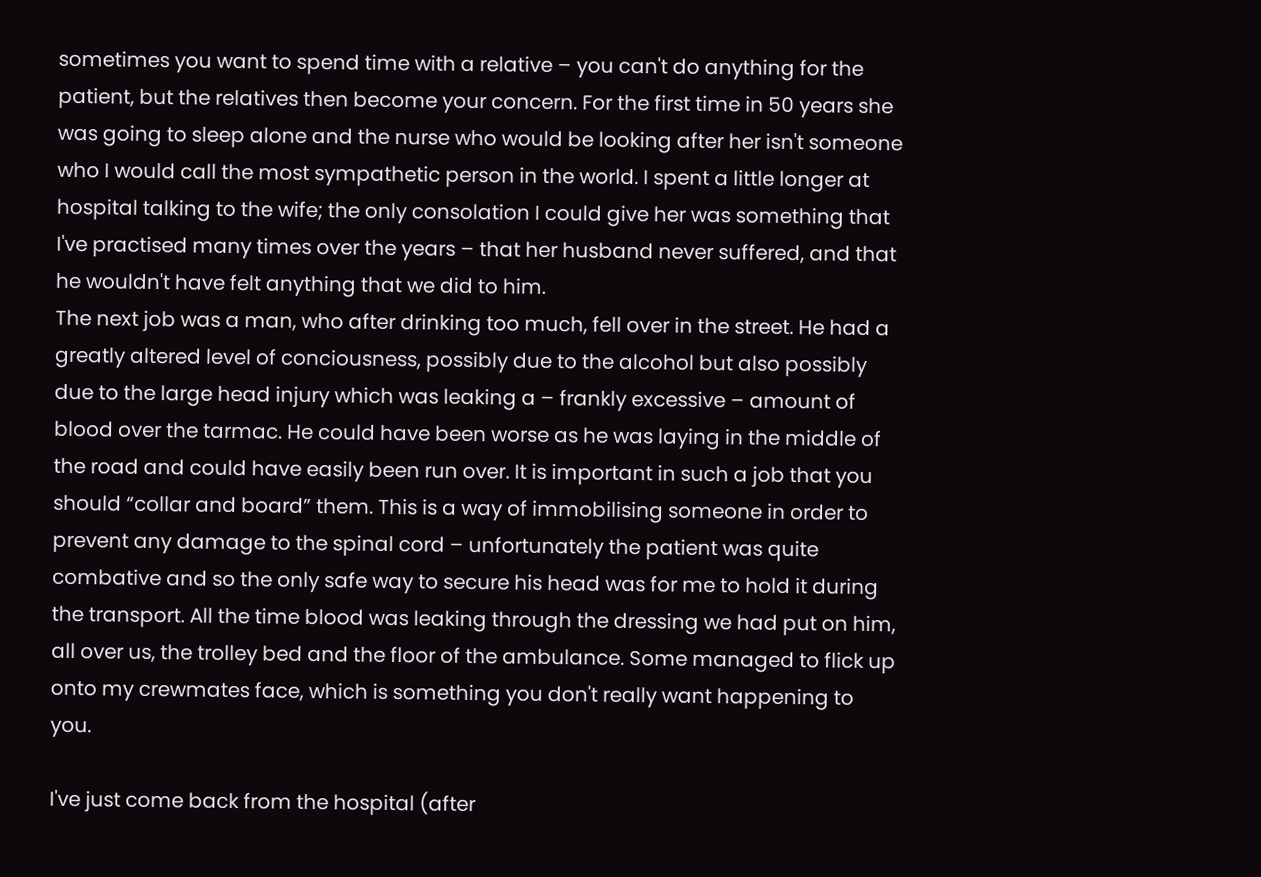sometimes you want to spend time with a relative – you can't do anything for the patient, but the relatives then become your concern. For the first time in 50 years she was going to sleep alone and the nurse who would be looking after her isn't someone who I would call the most sympathetic person in the world. I spent a little longer at hospital talking to the wife; the only consolation I could give her was something that I've practised many times over the years – that her husband never suffered, and that he wouldn't have felt anything that we did to him.
The next job was a man, who after drinking too much, fell over in the street. He had a greatly altered level of conciousness, possibly due to the alcohol but also possibly due to the large head injury which was leaking a – frankly excessive – amount of blood over the tarmac. He could have been worse as he was laying in the middle of the road and could have easily been run over. It is important in such a job that you should “collar and board” them. This is a way of immobilising someone in order to prevent any damage to the spinal cord – unfortunately the patient was quite combative and so the only safe way to secure his head was for me to hold it during the transport. All the time blood was leaking through the dressing we had put on him, all over us, the trolley bed and the floor of the ambulance. Some managed to flick up onto my crewmates face, which is something you don't really want happening to you.

I've just come back from the hospital (after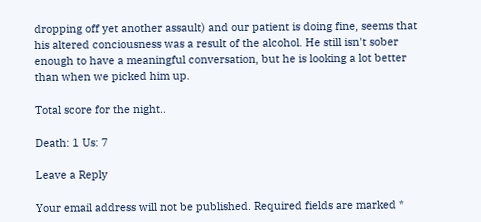dropping off yet another assault) and our patient is doing fine, seems that his altered conciousness was a result of the alcohol. He still isn't sober enough to have a meaningful conversation, but he is looking a lot better than when we picked him up.

Total score for the night..

Death: 1 Us: 7

Leave a Reply

Your email address will not be published. Required fields are marked *